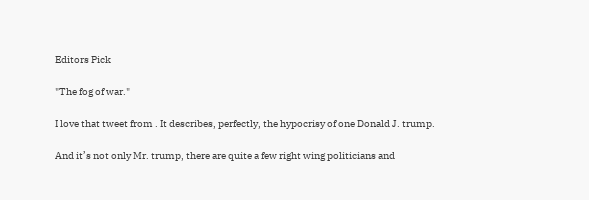Editors Pick

"The fog of war."

I love that tweet from . It describes, perfectly, the hypocrisy of one Donald J. trump.

And it’s not only Mr. trump, there are quite a few right wing politicians and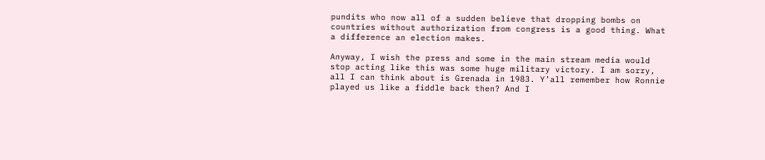pundits who now all of a sudden believe that dropping bombs on countries without authorization from congress is a good thing. What a difference an election makes.

Anyway, I wish the press and some in the main stream media would stop acting like this was some huge military victory. I am sorry, all I can think about is Grenada in 1983. Y’all remember how Ronnie played us like a fiddle back then? And I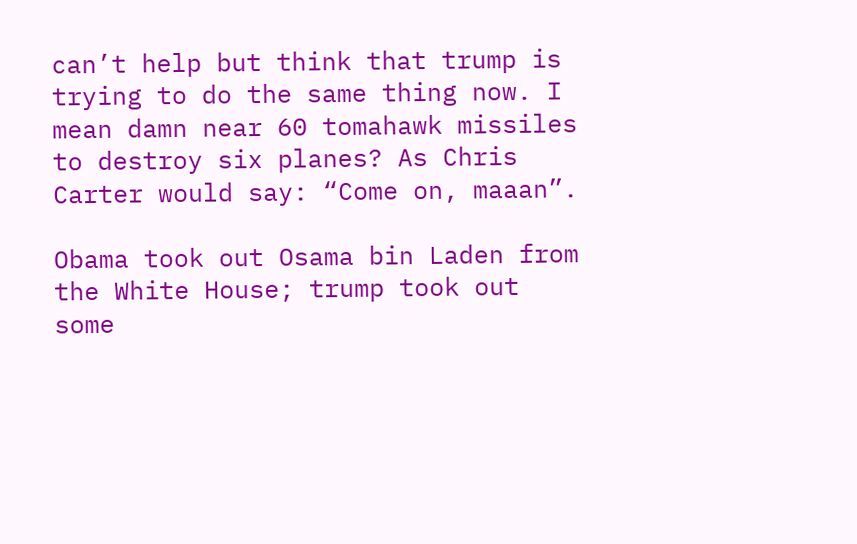can’t help but think that trump is trying to do the same thing now. I mean damn near 60 tomahawk missiles to destroy six planes? As Chris Carter would say: “Come on, maaan”.

Obama took out Osama bin Laden from the White House; trump took out some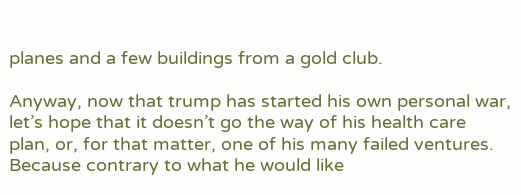planes and a few buildings from a gold club.

Anyway, now that trump has started his own personal war, let’s hope that it doesn’t go the way of his health care plan, or, for that matter, one of his many failed ventures. Because contrary to what he would like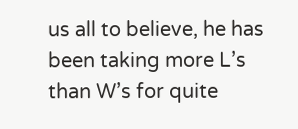us all to believe, he has been taking more L’s than W’s for quite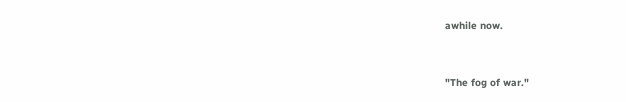awhile now.


"The fog of war."